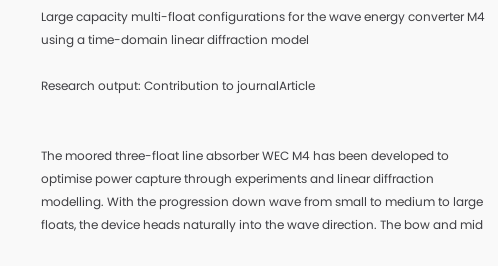Large capacity multi-float configurations for the wave energy converter M4 using a time-domain linear diffraction model

Research output: Contribution to journalArticle


The moored three-float line absorber WEC M4 has been developed to optimise power capture through experiments and linear diffraction modelling. With the progression down wave from small to medium to large floats, the device heads naturally into the wave direction. The bow and mid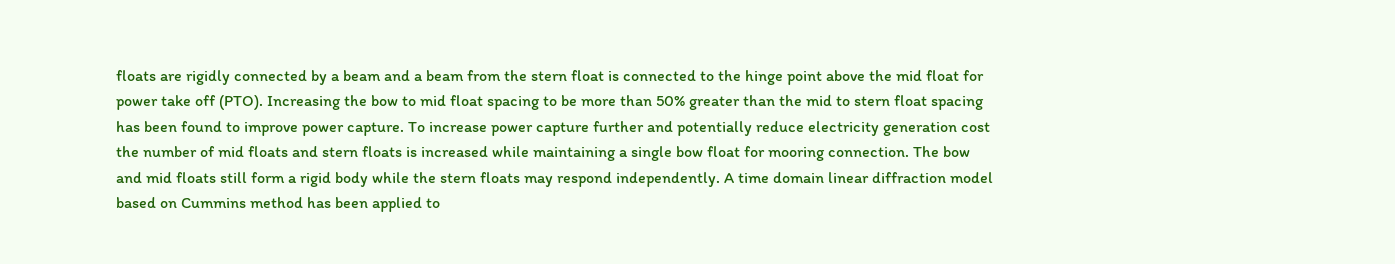floats are rigidly connected by a beam and a beam from the stern float is connected to the hinge point above the mid float for power take off (PTO). Increasing the bow to mid float spacing to be more than 50% greater than the mid to stern float spacing has been found to improve power capture. To increase power capture further and potentially reduce electricity generation cost the number of mid floats and stern floats is increased while maintaining a single bow float for mooring connection. The bow and mid floats still form a rigid body while the stern floats may respond independently. A time domain linear diffraction model based on Cummins method has been applied to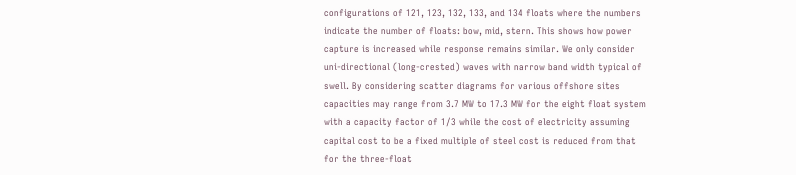configurations of 121, 123, 132, 133, and 134 floats where the numbers indicate the number of floats: bow, mid, stern. This shows how power capture is increased while response remains similar. We only consider uni-directional (long-crested) waves with narrow band width typical of swell. By considering scatter diagrams for various offshore sites capacities may range from 3.7 MW to 17.3 MW for the eight float system with a capacity factor of 1/3 while the cost of electricity assuming capital cost to be a fixed multiple of steel cost is reduced from that for the three-float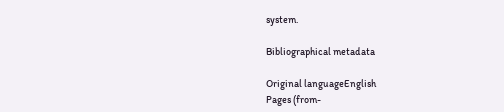system.

Bibliographical metadata

Original languageEnglish
Pages (from-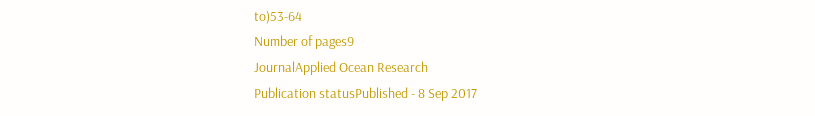to)53-64
Number of pages9
JournalApplied Ocean Research
Publication statusPublished - 8 Sep 2017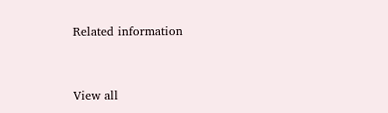Related information


View all